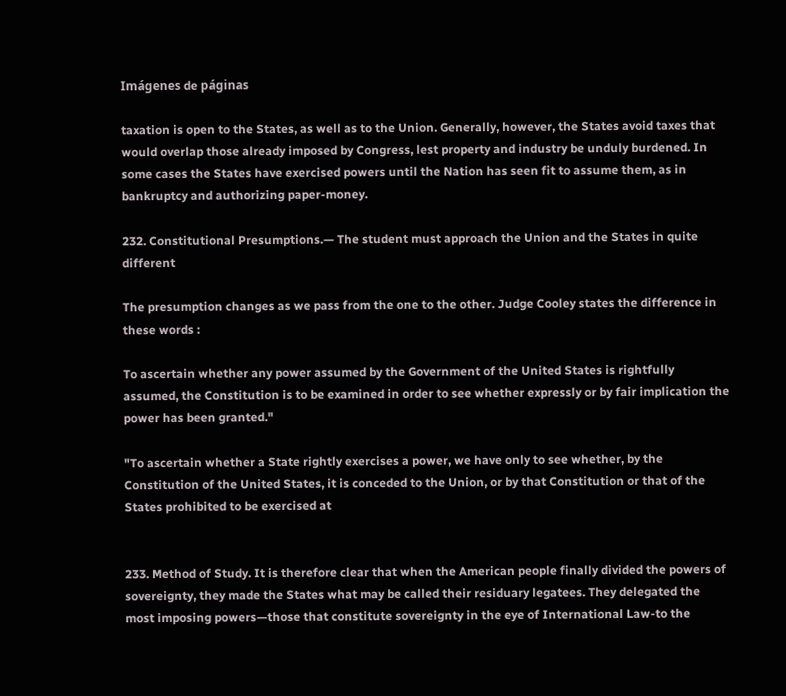Imágenes de páginas

taxation is open to the States, as well as to the Union. Generally, however, the States avoid taxes that would overlap those already imposed by Congress, lest property and industry be unduly burdened. In some cases the States have exercised powers until the Nation has seen fit to assume them, as in bankruptcy and authorizing paper-money.

232. Constitutional Presumptions.— The student must approach the Union and the States in quite different

The presumption changes as we pass from the one to the other. Judge Cooley states the difference in these words :

To ascertain whether any power assumed by the Government of the United States is rightfully assumed, the Constitution is to be examined in order to see whether expressly or by fair implication the power has been granted."

"To ascertain whether a State rightly exercises a power, we have only to see whether, by the Constitution of the United States, it is conceded to the Union, or by that Constitution or that of the States prohibited to be exercised at


233. Method of Study. It is therefore clear that when the American people finally divided the powers of sovereignty, they made the States what may be called their residuary legatees. They delegated the most imposing powers—those that constitute sovereignty in the eye of International Law-to the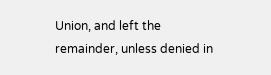Union, and left the remainder, unless denied in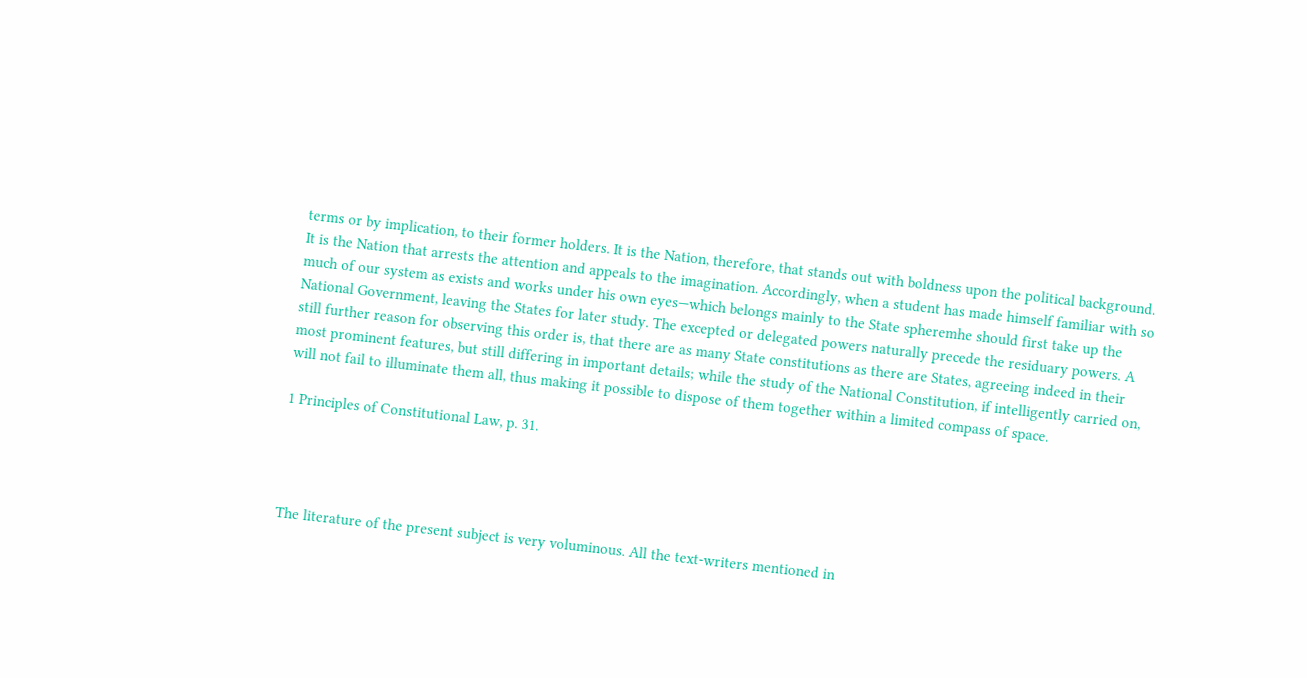terms or by implication, to their former holders. It is the Nation, therefore, that stands out with boldness upon the political background. It is the Nation that arrests the attention and appeals to the imagination. Accordingly, when a student has made himself familiar with so much of our system as exists and works under his own eyes—which belongs mainly to the State spheremhe should first take up the National Government, leaving the States for later study. The excepted or delegated powers naturally precede the residuary powers. A still further reason for observing this order is, that there are as many State constitutions as there are States, agreeing indeed in their most prominent features, but still differing in important details; while the study of the National Constitution, if intelligently carried on, will not fail to illuminate them all, thus making it possible to dispose of them together within a limited compass of space.

1 Principles of Constitutional Law, p. 31.




The literature of the present subject is very voluminous. All the text-writers mentioned in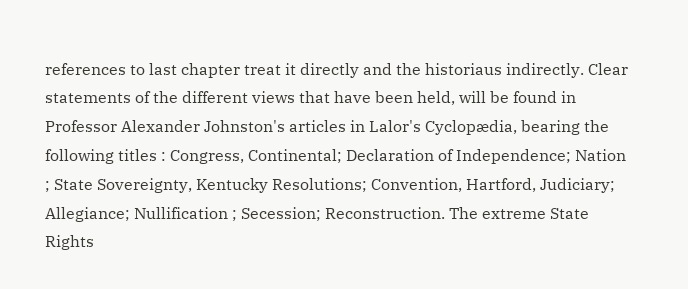references to last chapter treat it directly and the historiaus indirectly. Clear statements of the different views that have been held, will be found in Professor Alexander Johnston's articles in Lalor's Cyclopædia, bearing the following titles : Congress, Continental; Declaration of Independence; Nation ; State Sovereignty, Kentucky Resolutions; Convention, Hartford, Judiciary; Allegiance; Nullification ; Secession; Reconstruction. The extreme State Rights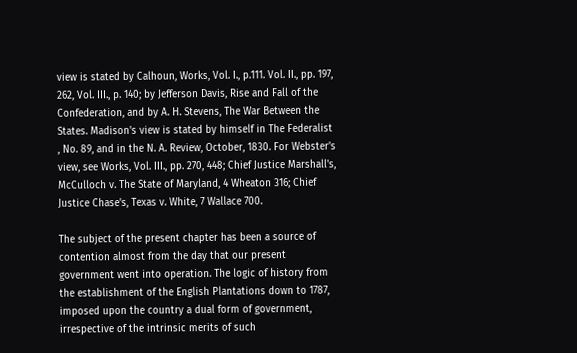view is stated by Calhoun, Works, Vol. I., p.111. Vol. II., pp. 197, 262, Vol. III., p. 140; by Jefferson Davis, Rise and Fall of the Confederation, and by A. H. Stevens, The War Between the States. Madison's view is stated by himself in The Federalist , No. 89, and in the N. A. Review, October, 1830. For Webster's view, see Works, Vol. III., pp. 270, 448; Chief Justice Marshall's, McCulloch v. The State of Maryland, 4 Wheaton 316; Chief Justice Chase's, Texas v. White, 7 Wallace 700.

The subject of the present chapter has been a source of contention almost from the day that our present government went into operation. The logic of history from the establishment of the English Plantations down to 1787, imposed upon the country a dual form of government, irrespective of the intrinsic merits of such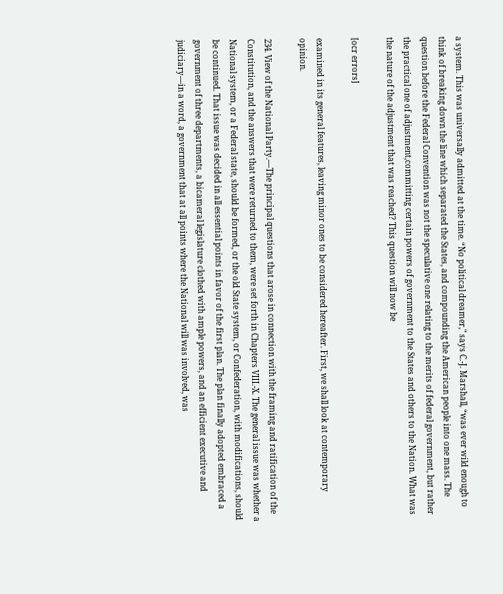a system. This was universally admitted at the time. “No political dreamer," says C.-J. Marshall, “was ever wild enough to think of breaking down the line which separated the States, and compounding the American people into one mass. The question before the Federal Convention was not the speculative one relating to the merits of federal government, but rather the practical one of adjustment,committing certain powers of government to the States and others to the Nation. What was the nature of the adjustment that was reached? This question will now be

[ocr errors]

examined in its general features, leaving minor ones to be considered hereafter. First, we shall look at contemporary opinion.

234. View of the National Party.—The principal questions that arose in connection with the framing and ratification of the Constitution, and the answers that were returned to them, were set forth in Chapters VIII.-X. The general issue was whether a National system, or a Federal state, should be formed, or the old State system, or Confederation, with modifications, should be continued. That issue was decided in all essential points in favor of the first plan. The plan finally adopted embraced a government of three departments, a bicameral legislature clothed with ample powers, and an efficient executive and judiciary—in a word, a government that at all points where the National will was involved, was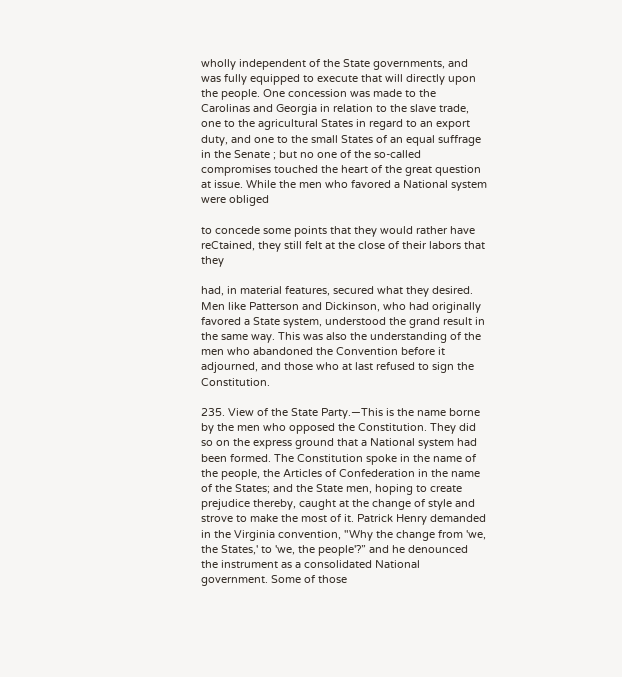wholly independent of the State governments, and was fully equipped to execute that will directly upon the people. One concession was made to the Carolinas and Georgia in relation to the slave trade, one to the agricultural States in regard to an export duty, and one to the small States of an equal suffrage in the Senate ; but no one of the so-called compromises touched the heart of the great question at issue. While the men who favored a National system were obliged

to concede some points that they would rather have reCtained, they still felt at the close of their labors that they

had, in material features, secured what they desired. Men like Patterson and Dickinson, who had originally favored a State system, understood the grand result in the same way. This was also the understanding of the men who abandoned the Convention before it adjourned, and those who at last refused to sign the Constitution.

235. View of the State Party.—This is the name borne by the men who opposed the Constitution. They did so on the express ground that a National system had been formed. The Constitution spoke in the name of the people, the Articles of Confederation in the name of the States; and the State men, hoping to create prejudice thereby, caught at the change of style and strove to make the most of it. Patrick Henry demanded in the Virginia convention, "Why the change from 'we, the States,' to 'we, the people'?” and he denounced the instrument as a consolidated National government. Some of those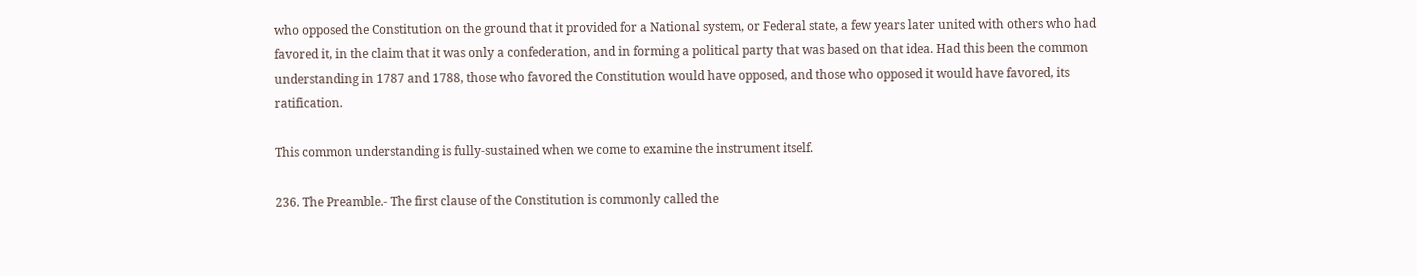who opposed the Constitution on the ground that it provided for a National system, or Federal state, a few years later united with others who had favored it, in the claim that it was only a confederation, and in forming a political party that was based on that idea. Had this been the common understanding in 1787 and 1788, those who favored the Constitution would have opposed, and those who opposed it would have favored, its ratification.

This common understanding is fully-sustained when we come to examine the instrument itself.

236. The Preamble.- The first clause of the Constitution is commonly called the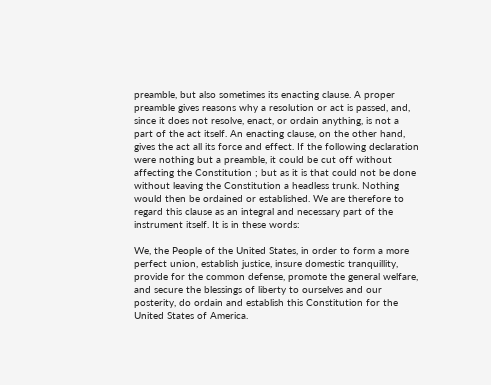preamble, but also sometimes its enacting clause. A proper preamble gives reasons why a resolution or act is passed, and, since it does not resolve, enact, or ordain anything, is not a part of the act itself. An enacting clause, on the other hand, gives the act all its force and effect. If the following declaration were nothing but a preamble, it could be cut off without affecting the Constitution ; but as it is that could not be done without leaving the Constitution a headless trunk. Nothing would then be ordained or established. We are therefore to regard this clause as an integral and necessary part of the instrument itself. It is in these words:

We, the People of the United States, in order to form a more perfect union, establish justice, insure domestic tranquillity, provide for the common defense, promote the general welfare, and secure the blessings of liberty to ourselves and our posterity, do ordain and establish this Constitution for the United States of America.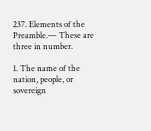237. Elements of the Preamble.— These are three in number.

1. The name of the nation, people, or sovereign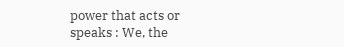power that acts or speaks : We, the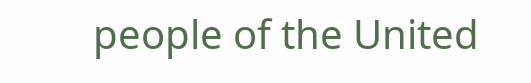people of the United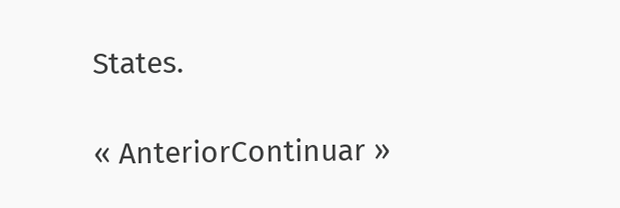States.

« AnteriorContinuar »